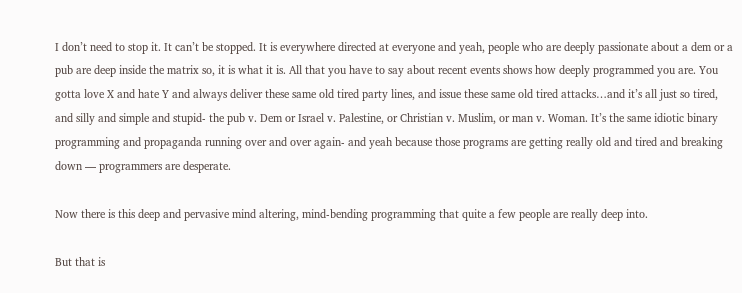I don’t need to stop it. It can’t be stopped. It is everywhere directed at everyone and yeah, people who are deeply passionate about a dem or a pub are deep inside the matrix so, it is what it is. All that you have to say about recent events shows how deeply programmed you are. You gotta love X and hate Y and always deliver these same old tired party lines, and issue these same old tired attacks…and it’s all just so tired, and silly and simple and stupid- the pub v. Dem or Israel v. Palestine, or Christian v. Muslim, or man v. Woman. It’s the same idiotic binary programming and propaganda running over and over again- and yeah because those programs are getting really old and tired and breaking down — programmers are desperate.

Now there is this deep and pervasive mind altering, mind-bending programming that quite a few people are really deep into.

But that is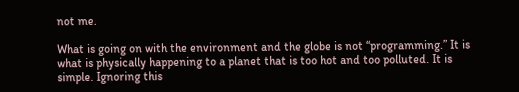not me.

What is going on with the environment and the globe is not “programming.” It is what is physically happening to a planet that is too hot and too polluted. It is simple. Ignoring this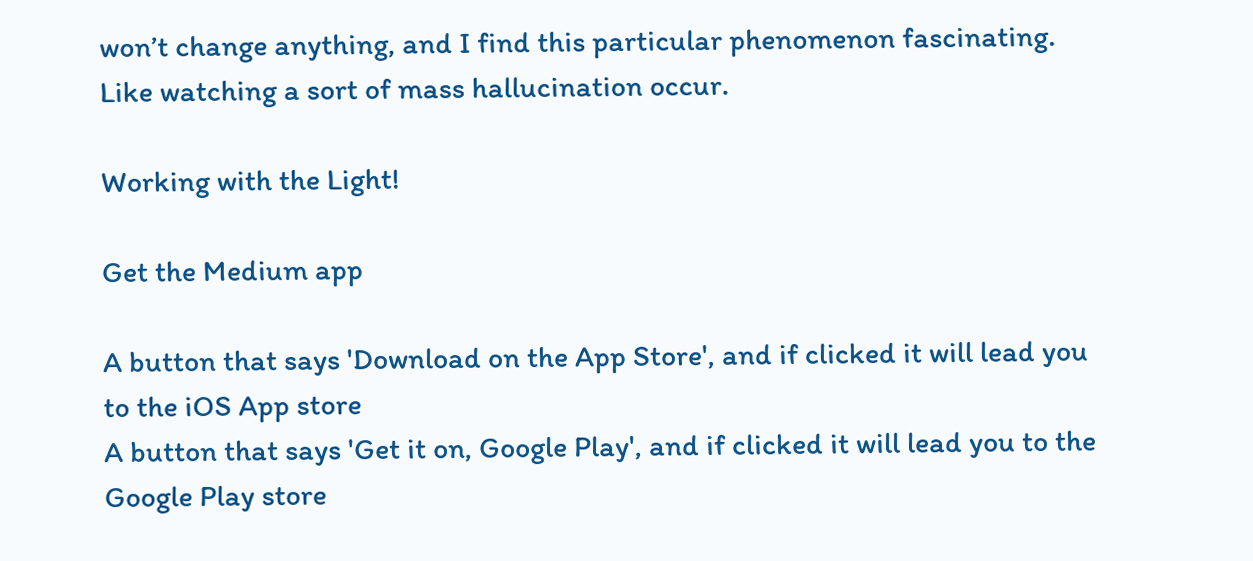won’t change anything, and I find this particular phenomenon fascinating. Like watching a sort of mass hallucination occur.

Working with the Light!

Get the Medium app

A button that says 'Download on the App Store', and if clicked it will lead you to the iOS App store
A button that says 'Get it on, Google Play', and if clicked it will lead you to the Google Play store